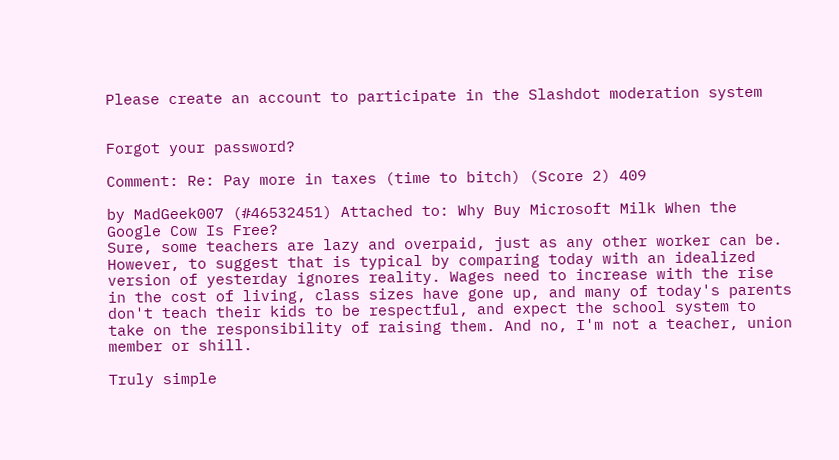Please create an account to participate in the Slashdot moderation system


Forgot your password?

Comment: Re: Pay more in taxes (time to bitch) (Score 2) 409

by MadGeek007 (#46532451) Attached to: Why Buy Microsoft Milk When the Google Cow Is Free?
Sure, some teachers are lazy and overpaid, just as any other worker can be. However, to suggest that is typical by comparing today with an idealized version of yesterday ignores reality. Wages need to increase with the rise in the cost of living, class sizes have gone up, and many of today's parents don't teach their kids to be respectful, and expect the school system to take on the responsibility of raising them. And no, I'm not a teacher, union member or shill.

Truly simple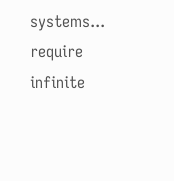systems... require infinite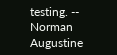testing. -- Norman Augustine